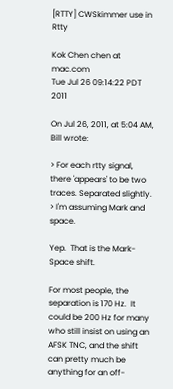[RTTY] CWSkimmer use in Rtty

Kok Chen chen at mac.com
Tue Jul 26 09:14:22 PDT 2011

On Jul 26, 2011, at 5:04 AM, Bill wrote:

> For each rtty signal, there 'appears' to be two traces. Separated slightly.
> I'm assuming Mark and space.

Yep.  That is the Mark-Space shift.

For most people, the separation is 170 Hz.  It could be 200 Hz for many who still insist on using an AFSK TNC, and the shift can pretty much be anything for an off-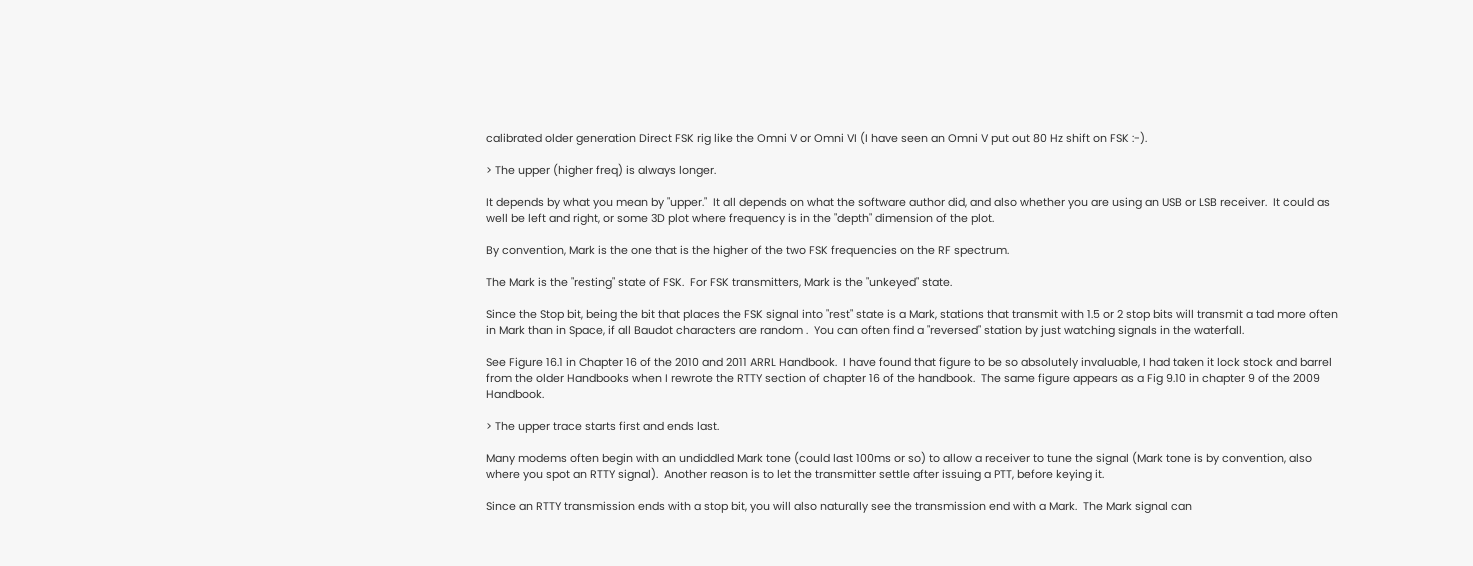calibrated older generation Direct FSK rig like the Omni V or Omni VI (I have seen an Omni V put out 80 Hz shift on FSK :-).

> The upper (higher freq) is always longer.

It depends by what you mean by "upper."  It all depends on what the software author did, and also whether you are using an USB or LSB receiver.  It could as well be left and right, or some 3D plot where frequency is in the "depth" dimension of the plot.

By convention, Mark is the one that is the higher of the two FSK frequencies on the RF spectrum.

The Mark is the "resting" state of FSK.  For FSK transmitters, Mark is the "unkeyed" state.

Since the Stop bit, being the bit that places the FSK signal into "rest" state is a Mark, stations that transmit with 1.5 or 2 stop bits will transmit a tad more often in Mark than in Space, if all Baudot characters are random .  You can often find a "reversed" station by just watching signals in the waterfall.

See Figure 16.1 in Chapter 16 of the 2010 and 2011 ARRL Handbook.  I have found that figure to be so absolutely invaluable, I had taken it lock stock and barrel from the older Handbooks when I rewrote the RTTY section of chapter 16 of the handbook.  The same figure appears as a Fig 9.10 in chapter 9 of the 2009 Handbook.

> The upper trace starts first and ends last.

Many modems often begin with an undiddled Mark tone (could last 100ms or so) to allow a receiver to tune the signal (Mark tone is by convention, also where you spot an RTTY signal).  Another reason is to let the transmitter settle after issuing a PTT, before keying it.

Since an RTTY transmission ends with a stop bit, you will also naturally see the transmission end with a Mark.  The Mark signal can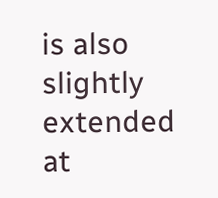is also slightly extended at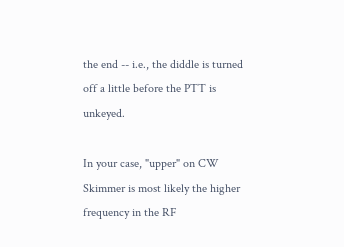the end -- i.e., the diddle is turned off a little before the PTT is unkeyed.

In your case, "upper" on CW Skimmer is most likely the higher frequency in the RF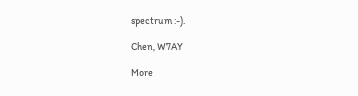spectrum :-).

Chen, W7AY

More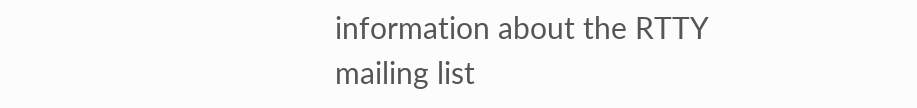information about the RTTY mailing list